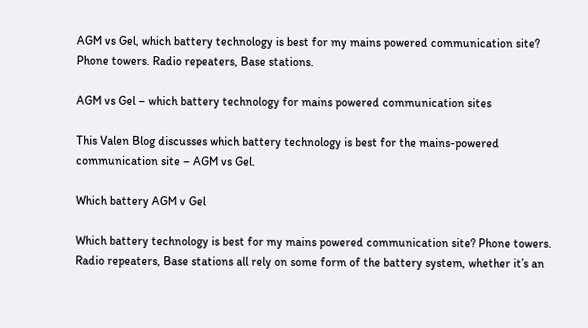AGM vs Gel, which battery technology is best for my mains powered communication site? Phone towers. Radio repeaters, Base stations.

AGM vs Gel – which battery technology for mains powered communication sites

This Valen Blog discusses which battery technology is best for the mains-powered communication site – AGM vs Gel.

Which battery AGM v Gel

Which battery technology is best for my mains powered communication site? Phone towers. Radio repeaters, Base stations all rely on some form of the battery system, whether it’s an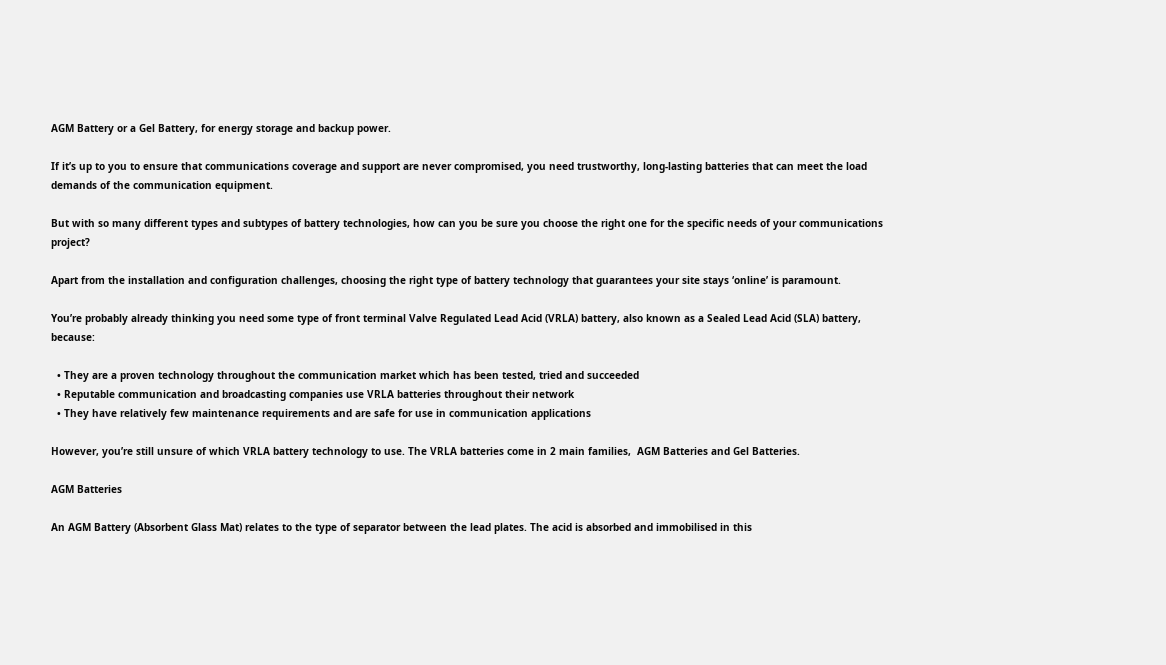AGM Battery or a Gel Battery, for energy storage and backup power.

If it’s up to you to ensure that communications coverage and support are never compromised, you need trustworthy, long-lasting batteries that can meet the load demands of the communication equipment.

But with so many different types and subtypes of battery technologies, how can you be sure you choose the right one for the specific needs of your communications project?

Apart from the installation and configuration challenges, choosing the right type of battery technology that guarantees your site stays ‘online’ is paramount.

You’re probably already thinking you need some type of front terminal Valve Regulated Lead Acid (VRLA) battery, also known as a Sealed Lead Acid (SLA) battery, because:

  • They are a proven technology throughout the communication market which has been tested, tried and succeeded
  • Reputable communication and broadcasting companies use VRLA batteries throughout their network
  • They have relatively few maintenance requirements and are safe for use in communication applications

However, you’re still unsure of which VRLA battery technology to use. The VRLA batteries come in 2 main families,  AGM Batteries and Gel Batteries.

AGM Batteries

An AGM Battery (Absorbent Glass Mat) relates to the type of separator between the lead plates. The acid is absorbed and immobilised in this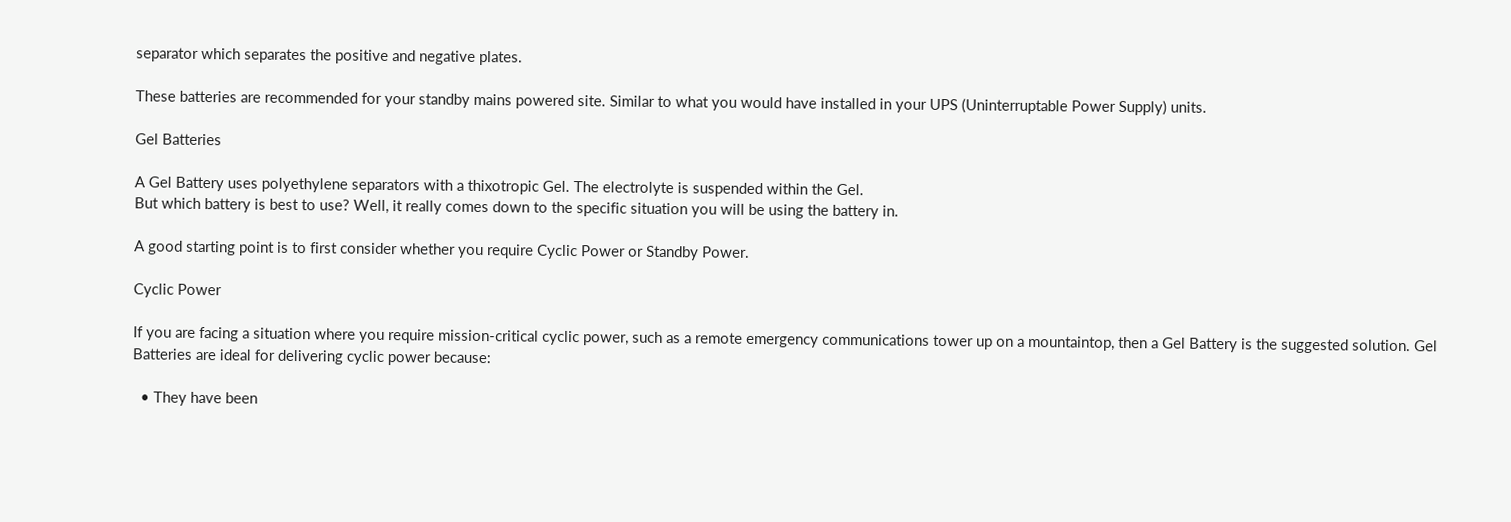separator which separates the positive and negative plates.

These batteries are recommended for your standby mains powered site. Similar to what you would have installed in your UPS (Uninterruptable Power Supply) units.

Gel Batteries

A Gel Battery uses polyethylene separators with a thixotropic Gel. The electrolyte is suspended within the Gel.
But which battery is best to use? Well, it really comes down to the specific situation you will be using the battery in.

A good starting point is to first consider whether you require Cyclic Power or Standby Power.

Cyclic Power

If you are facing a situation where you require mission-critical cyclic power, such as a remote emergency communications tower up on a mountaintop, then a Gel Battery is the suggested solution. Gel Batteries are ideal for delivering cyclic power because:

  • They have been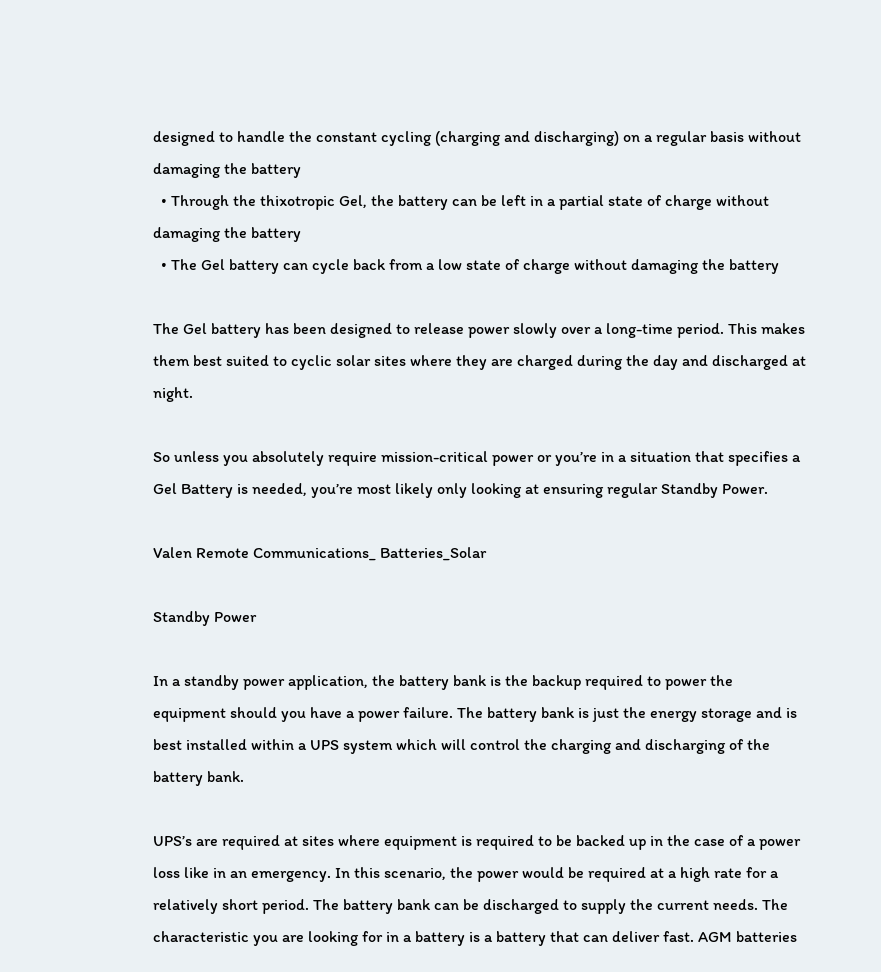designed to handle the constant cycling (charging and discharging) on a regular basis without damaging the battery
  • Through the thixotropic Gel, the battery can be left in a partial state of charge without damaging the battery
  • The Gel battery can cycle back from a low state of charge without damaging the battery

The Gel battery has been designed to release power slowly over a long-time period. This makes them best suited to cyclic solar sites where they are charged during the day and discharged at night.

So unless you absolutely require mission-critical power or you’re in a situation that specifies a Gel Battery is needed, you’re most likely only looking at ensuring regular Standby Power.

Valen Remote Communications_ Batteries_Solar

Standby Power

In a standby power application, the battery bank is the backup required to power the equipment should you have a power failure. The battery bank is just the energy storage and is best installed within a UPS system which will control the charging and discharging of the battery bank.

UPS’s are required at sites where equipment is required to be backed up in the case of a power loss like in an emergency. In this scenario, the power would be required at a high rate for a relatively short period. The battery bank can be discharged to supply the current needs. The characteristic you are looking for in a battery is a battery that can deliver fast. AGM batteries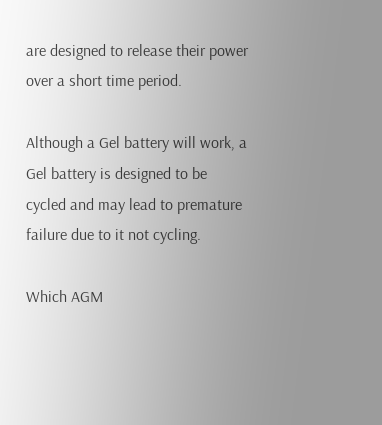are designed to release their power over a short time period.

Although a Gel battery will work, a Gel battery is designed to be cycled and may lead to premature failure due to it not cycling.

Which AGM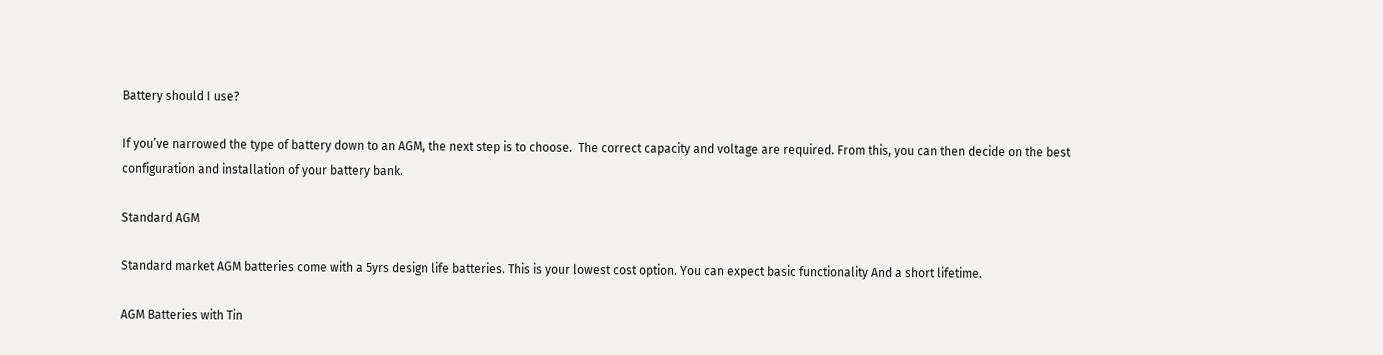Battery should I use?

If you’ve narrowed the type of battery down to an AGM, the next step is to choose.  The correct capacity and voltage are required. From this, you can then decide on the best configuration and installation of your battery bank.

Standard AGM

Standard market AGM batteries come with a 5yrs design life batteries. This is your lowest cost option. You can expect basic functionality And a short lifetime.

AGM Batteries with Tin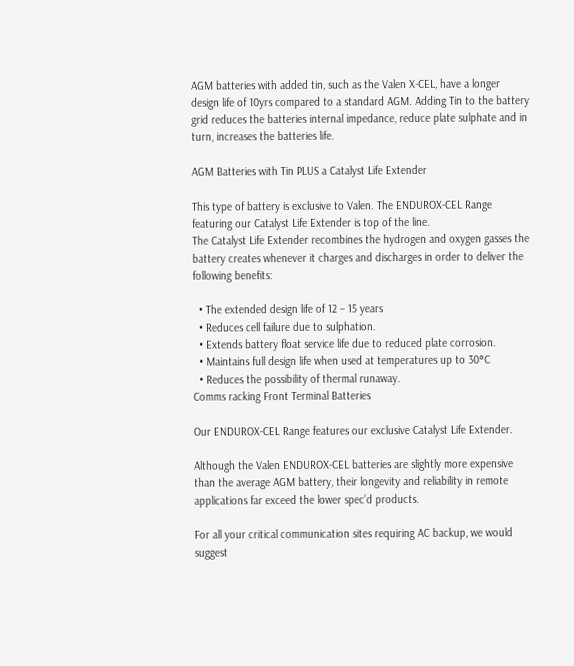AGM batteries with added tin, such as the Valen X-CEL, have a longer design life of 10yrs compared to a standard AGM. Adding Tin to the battery grid reduces the batteries internal impedance, reduce plate sulphate and in turn, increases the batteries life.

AGM Batteries with Tin PLUS a Catalyst Life Extender

This type of battery is exclusive to Valen. The ENDUROX-CEL Range featuring our Catalyst Life Extender is top of the line.
The Catalyst Life Extender recombines the hydrogen and oxygen gasses the battery creates whenever it charges and discharges in order to deliver the following benefits:

  • The extended design life of 12 – 15 years
  • Reduces cell failure due to sulphation.
  • Extends battery float service life due to reduced plate corrosion.
  • Maintains full design life when used at temperatures up to 30°C
  • Reduces the possibility of thermal runaway.
Comms racking Front Terminal Batteries

Our ENDUROX-CEL Range features our exclusive Catalyst Life Extender.

Although the Valen ENDUROX-CEL batteries are slightly more expensive than the average AGM battery, their longevity and reliability in remote applications far exceed the lower spec’d products.

For all your critical communication sites requiring AC backup, we would suggest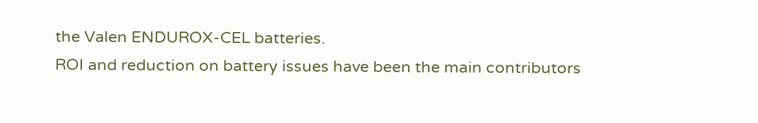the Valen ENDUROX-CEL batteries.
ROI and reduction on battery issues have been the main contributors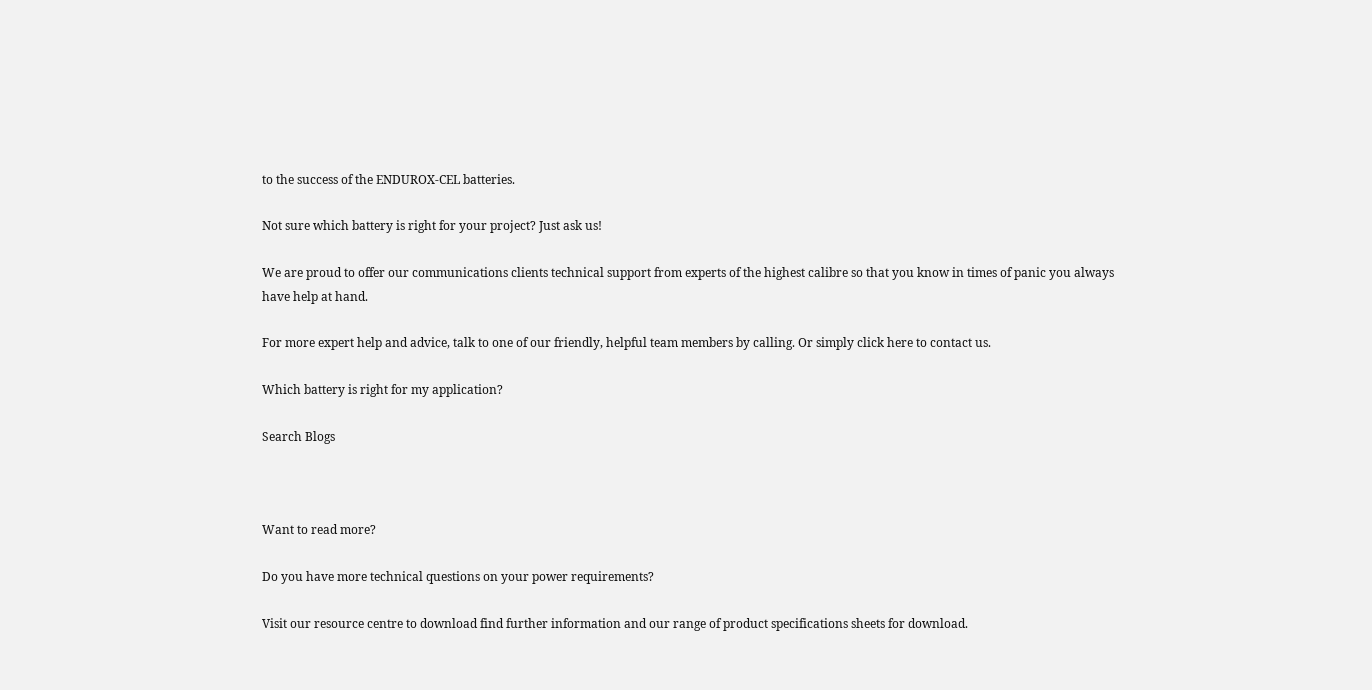to the success of the ENDUROX-CEL batteries.

Not sure which battery is right for your project? Just ask us!

We are proud to offer our communications clients technical support from experts of the highest calibre so that you know in times of panic you always have help at hand.

For more expert help and advice, talk to one of our friendly, helpful team members by calling. Or simply click here to contact us.

Which battery is right for my application?

Search Blogs



Want to read more?

Do you have more technical questions on your power requirements?

Visit our resource centre to download find further information and our range of product specifications sheets for download.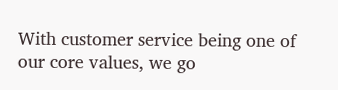With customer service being one of our core values, we go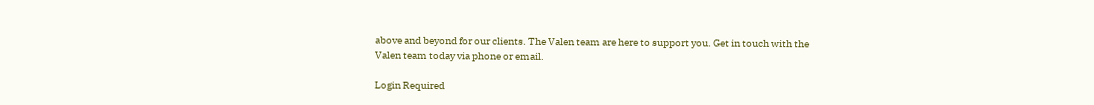above and beyond for our clients. The Valen team are here to support you. Get in touch with the Valen team today via phone or email.

Login Required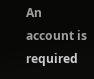An account is required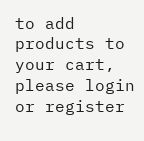to add products to your cart, please login or register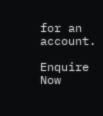for an account.

Enquire Now